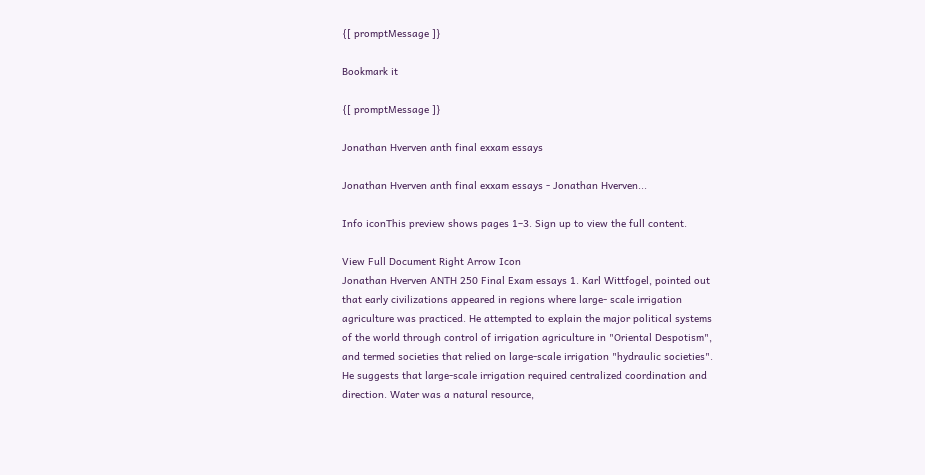{[ promptMessage ]}

Bookmark it

{[ promptMessage ]}

Jonathan Hverven anth final exxam essays

Jonathan Hverven anth final exxam essays - Jonathan Hverven...

Info iconThis preview shows pages 1–3. Sign up to view the full content.

View Full Document Right Arrow Icon
Jonathan Hverven ANTH 250 Final Exam essays 1. Karl Wittfogel, pointed out that early civilizations appeared in regions where large- scale irrigation agriculture was practiced. He attempted to explain the major political systems of the world through control of irrigation agriculture in "Oriental Despotism", and termed societies that relied on large-scale irrigation "hydraulic societies". He suggests that large-scale irrigation required centralized coordination and direction. Water was a natural resource,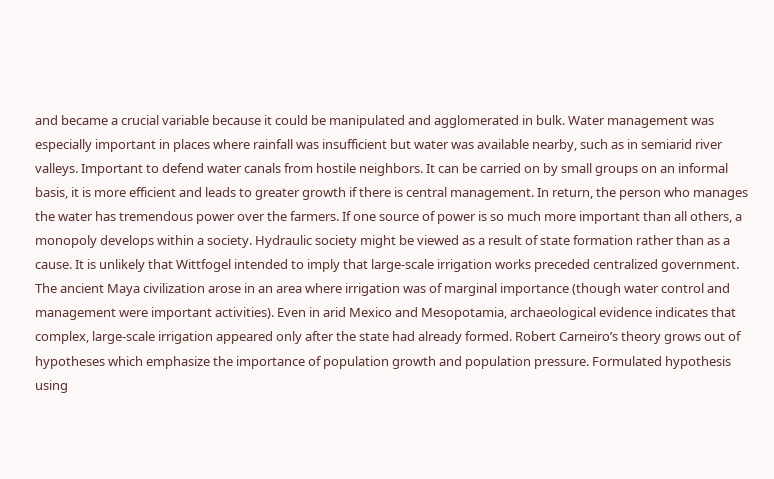and became a crucial variable because it could be manipulated and agglomerated in bulk. Water management was especially important in places where rainfall was insufficient but water was available nearby, such as in semiarid river valleys. Important to defend water canals from hostile neighbors. It can be carried on by small groups on an informal basis, it is more efficient and leads to greater growth if there is central management. In return, the person who manages the water has tremendous power over the farmers. If one source of power is so much more important than all others, a monopoly develops within a society. Hydraulic society might be viewed as a result of state formation rather than as a cause. It is unlikely that Wittfogel intended to imply that large-scale irrigation works preceded centralized government. The ancient Maya civilization arose in an area where irrigation was of marginal importance (though water control and management were important activities). Even in arid Mexico and Mesopotamia, archaeological evidence indicates that complex, large-scale irrigation appeared only after the state had already formed. Robert Carneiro’s theory grows out of hypotheses which emphasize the importance of population growth and population pressure. Formulated hypothesis using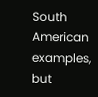South American examples, but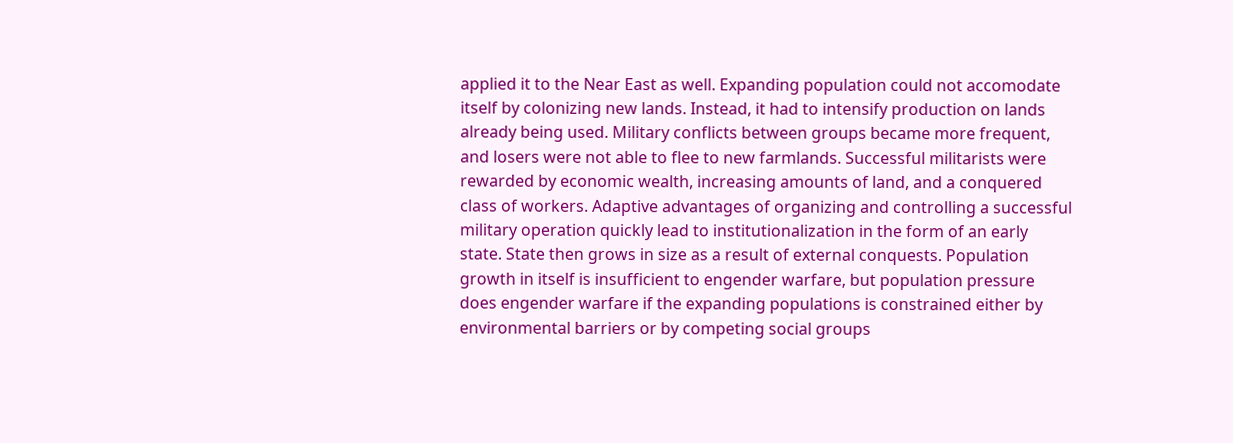applied it to the Near East as well. Expanding population could not accomodate itself by colonizing new lands. Instead, it had to intensify production on lands already being used. Military conflicts between groups became more frequent, and losers were not able to flee to new farmlands. Successful militarists were rewarded by economic wealth, increasing amounts of land, and a conquered class of workers. Adaptive advantages of organizing and controlling a successful military operation quickly lead to institutionalization in the form of an early state. State then grows in size as a result of external conquests. Population growth in itself is insufficient to engender warfare, but population pressure does engender warfare if the expanding populations is constrained either by environmental barriers or by competing social groups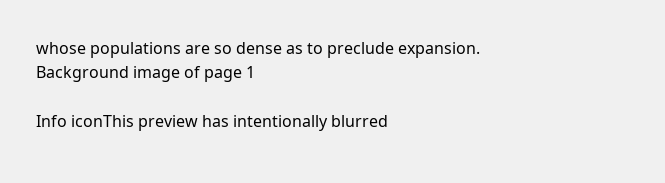whose populations are so dense as to preclude expansion.
Background image of page 1

Info iconThis preview has intentionally blurred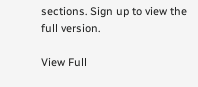sections. Sign up to view the full version.

View Full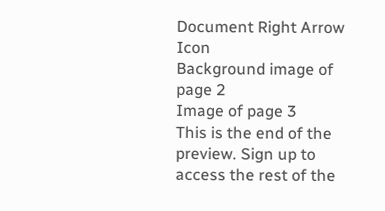Document Right Arrow Icon
Background image of page 2
Image of page 3
This is the end of the preview. Sign up to access the rest of the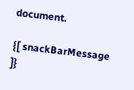document.

{[ snackBarMessage ]}